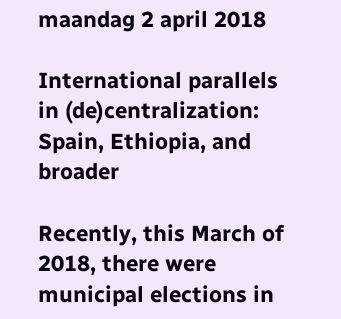maandag 2 april 2018

International parallels in (de)centralization: Spain, Ethiopia, and broader

Recently, this March of 2018, there were municipal elections in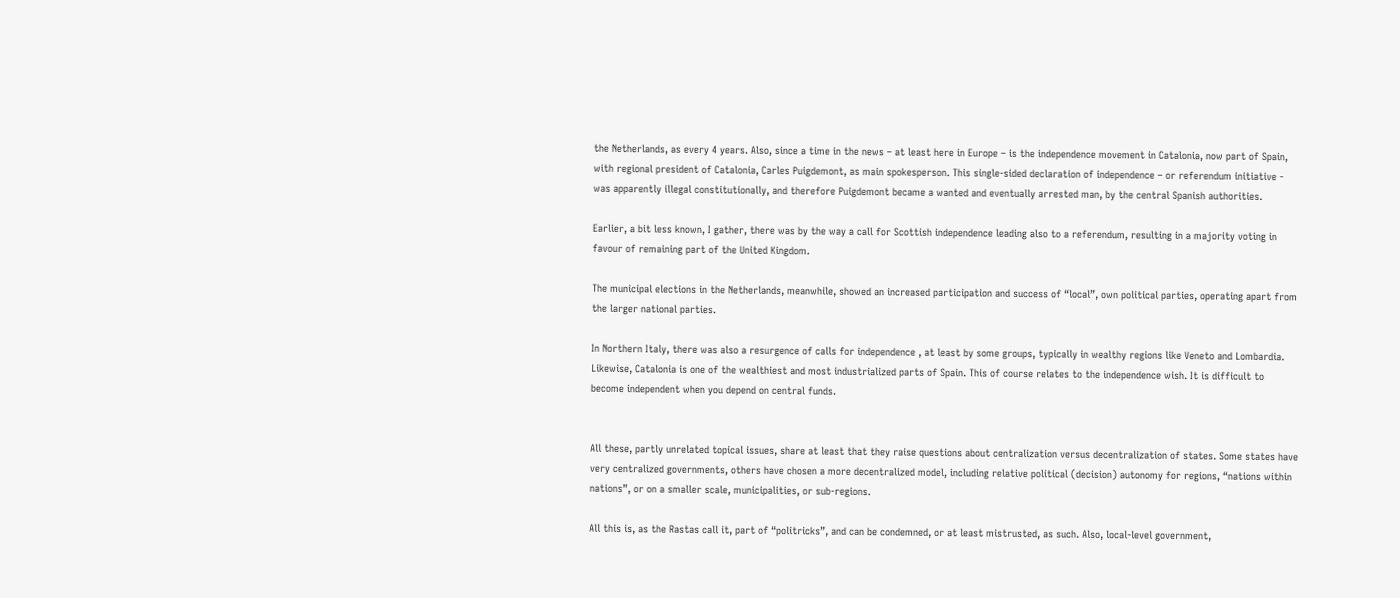the Netherlands, as every 4 years. Also, since a time in the news – at least here in Europe – is the independence movement in Catalonia, now part of Spain, with regional president of Catalonia, Carles Puigdemont, as main spokesperson. This single-sided declaration of independence – or referendum initiative - was apparently illegal constitutionally, and therefore Puigdemont became a wanted and eventually arrested man, by the central Spanish authorities.

Earlier, a bit less known, I gather, there was by the way a call for Scottish independence leading also to a referendum, resulting in a majority voting in favour of remaining part of the United Kingdom.

The municipal elections in the Netherlands, meanwhile, showed an increased participation and success of “local”, own political parties, operating apart from the larger national parties.

In Northern Italy, there was also a resurgence of calls for independence , at least by some groups, typically in wealthy regions like Veneto and Lombardia. Likewise, Catalonia is one of the wealthiest and most industrialized parts of Spain. This of course relates to the independence wish. It is difficult to become independent when you depend on central funds.


All these, partly unrelated topical issues, share at least that they raise questions about centralization versus decentralization of states. Some states have very centralized governments, others have chosen a more decentralized model, including relative political (decision) autonomy for regions, “nations within nations”, or on a smaller scale, municipalities, or sub-regions.

All this is, as the Rastas call it, part of “politricks”, and can be condemned, or at least mistrusted, as such. Also, local-level government,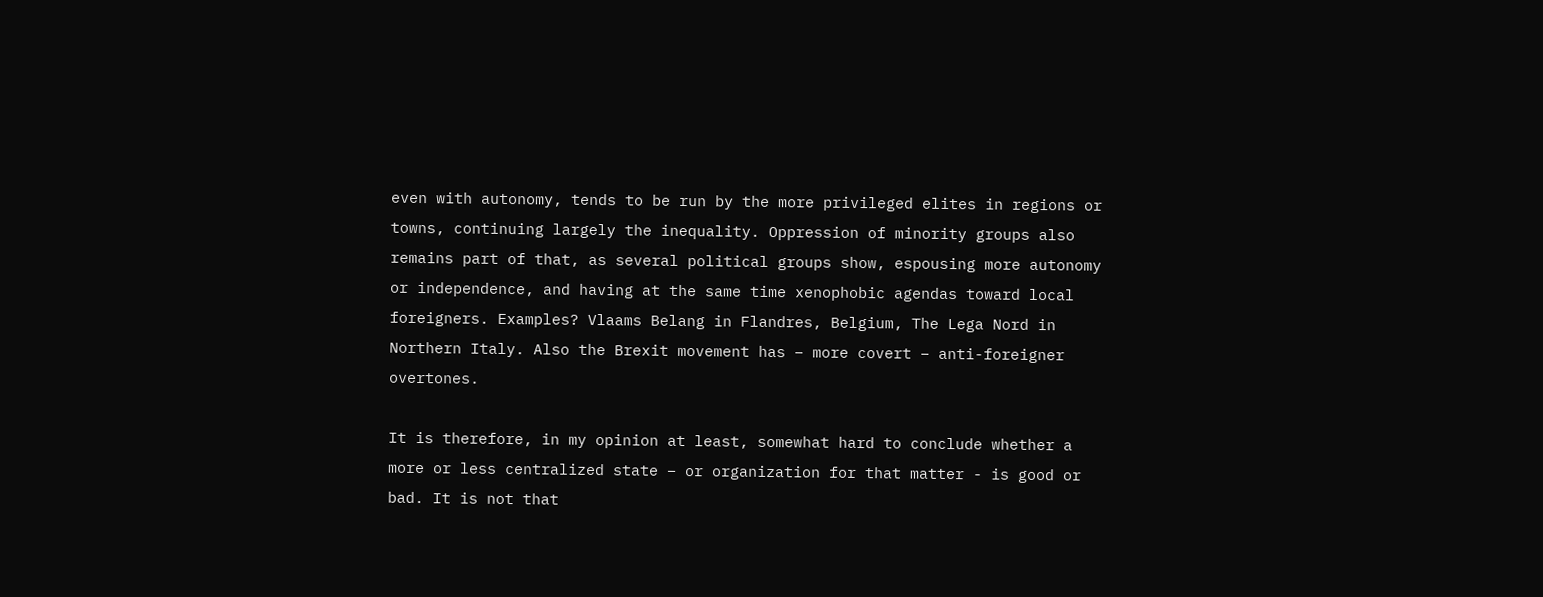even with autonomy, tends to be run by the more privileged elites in regions or towns, continuing largely the inequality. Oppression of minority groups also remains part of that, as several political groups show, espousing more autonomy or independence, and having at the same time xenophobic agendas toward local foreigners. Examples? Vlaams Belang in Flandres, Belgium, The Lega Nord in Northern Italy. Also the Brexit movement has – more covert – anti-foreigner overtones.

It is therefore, in my opinion at least, somewhat hard to conclude whether a more or less centralized state – or organization for that matter - is good or bad. It is not that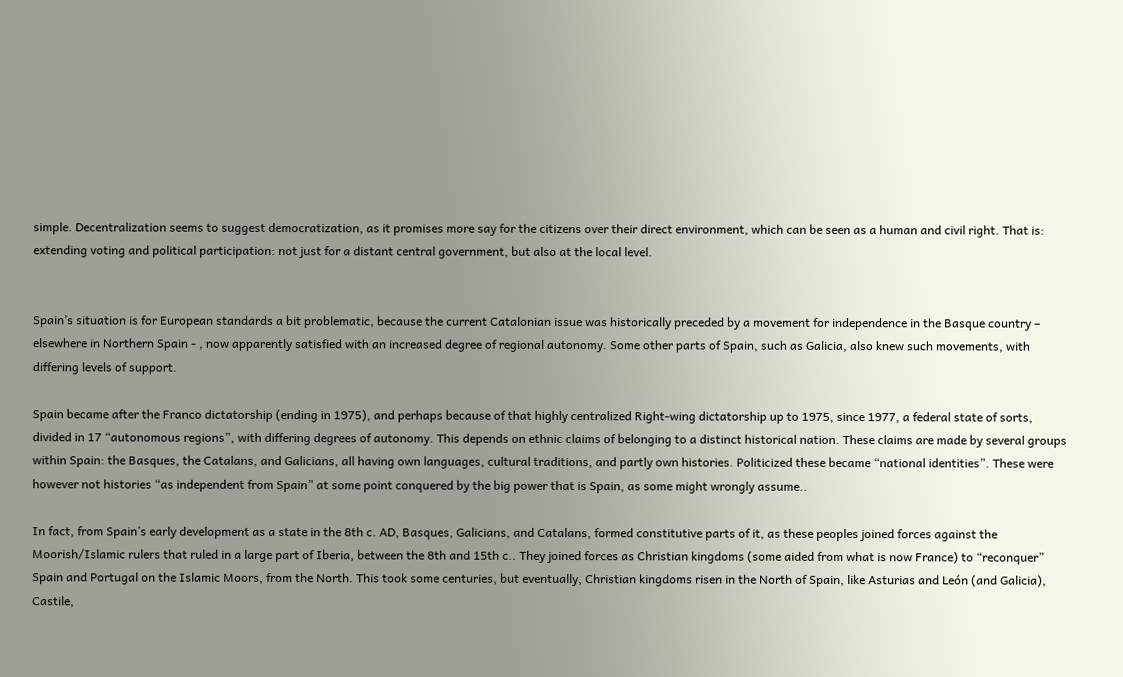simple. Decentralization seems to suggest democratization, as it promises more say for the citizens over their direct environment, which can be seen as a human and civil right. That is: extending voting and political participation: not just for a distant central government, but also at the local level.


Spain’s situation is for European standards a bit problematic, because the current Catalonian issue was historically preceded by a movement for independence in the Basque country – elsewhere in Northern Spain - , now apparently satisfied with an increased degree of regional autonomy. Some other parts of Spain, such as Galicia, also knew such movements, with differing levels of support.

Spain became after the Franco dictatorship (ending in 1975), and perhaps because of that highly centralized Right-wing dictatorship up to 1975, since 1977, a federal state of sorts, divided in 17 “autonomous regions”, with differing degrees of autonomy. This depends on ethnic claims of belonging to a distinct historical nation. These claims are made by several groups within Spain: the Basques, the Catalans, and Galicians, all having own languages, cultural traditions, and partly own histories. Politicized these became “national identities”. These were however not histories “as independent from Spain” at some point conquered by the big power that is Spain, as some might wrongly assume..

In fact, from Spain’s early development as a state in the 8th c. AD, Basques, Galicians, and Catalans, formed constitutive parts of it, as these peoples joined forces against the Moorish/Islamic rulers that ruled in a large part of Iberia, between the 8th and 15th c.. They joined forces as Christian kingdoms (some aided from what is now France) to “reconquer” Spain and Portugal on the Islamic Moors, from the North. This took some centuries, but eventually, Christian kingdoms risen in the North of Spain, like Asturias and León (and Galicia), Castile,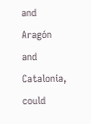and Aragón and Catalonia, could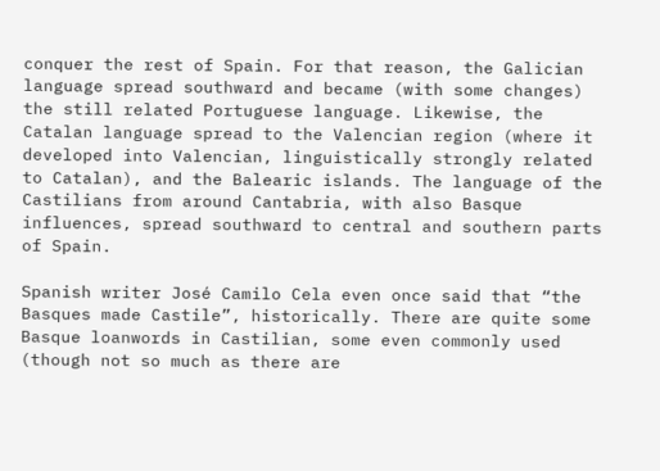conquer the rest of Spain. For that reason, the Galician language spread southward and became (with some changes) the still related Portuguese language. Likewise, the Catalan language spread to the Valencian region (where it developed into Valencian, linguistically strongly related to Catalan), and the Balearic islands. The language of the Castilians from around Cantabria, with also Basque influences, spread southward to central and southern parts of Spain.

Spanish writer José Camilo Cela even once said that “the Basques made Castile”, historically. There are quite some Basque loanwords in Castilian, some even commonly used (though not so much as there are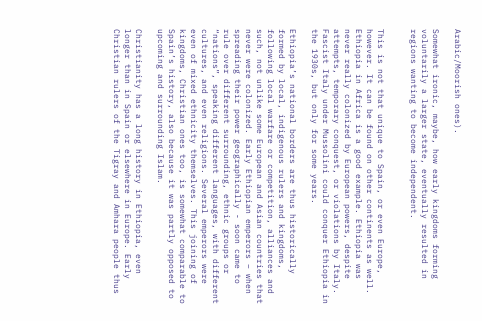Arabic/Moorish ones).

Somewhat ironic, maybe, how early kingdoms forming voluntarily a larger state, eventually resulted in regions wanting to become independent.


This is not that unique to Spain, or even Europe, however. It can be found on other continents as well. Ethiopia in Africa is a good example. Ethiopia was never really colonized by European powers, despite attempts, temporary conquest, or violations by Italy. Fascist Italy under Mussolini could conquer Ethiopia in the 1930s, but only for some years.

Ethiopia’s national borders are thus historically formed by local, indigenous rulers and kingdoms, following local warfare or competition, alliances and such, not unlike some European and Asian countries that never were colonized. Early Ethiopian emperors – when spreading their power geographically - soon came to rule over different surrounding, ethnic groups or “nations”, speaking different languages, with different cultures, and even religions. Several emperors were even of mixed ethnicity themselves. This joining of kingdoms, Christian ones too, is somewhat comparable to Spain’s history, also because it was partly opposed to upcoming and surrounding Islam.

Christianity has a long history in Ethiopia, even longer than in Spain or elsewhere in Europe. Early Christian rulers of the Tigray and Amhara people thus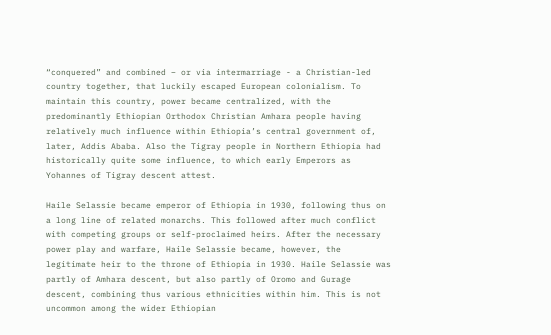“conquered” and combined – or via intermarriage - a Christian-led country together, that luckily escaped European colonialism. To maintain this country, power became centralized, with the predominantly Ethiopian Orthodox Christian Amhara people having relatively much influence within Ethiopia’s central government of, later, Addis Ababa. Also the Tigray people in Northern Ethiopia had historically quite some influence, to which early Emperors as Yohannes of Tigray descent attest.

Haile Selassie became emperor of Ethiopia in 1930, following thus on a long line of related monarchs. This followed after much conflict with competing groups or self-proclaimed heirs. After the necessary power play and warfare, Haile Selassie became, however, the legitimate heir to the throne of Ethiopia in 1930. Haile Selassie was partly of Amhara descent, but also partly of Oromo and Gurage descent, combining thus various ethnicities within him. This is not uncommon among the wider Ethiopian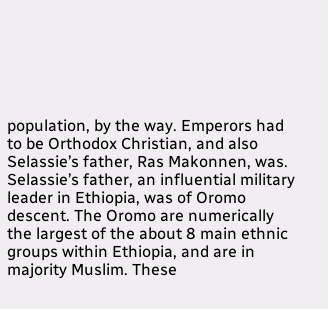population, by the way. Emperors had to be Orthodox Christian, and also Selassie’s father, Ras Makonnen, was. Selassie’s father, an influential military leader in Ethiopia, was of Oromo descent. The Oromo are numerically the largest of the about 8 main ethnic groups within Ethiopia, and are in majority Muslim. These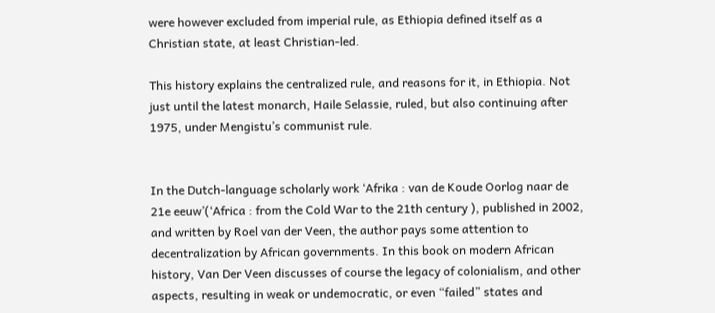were however excluded from imperial rule, as Ethiopia defined itself as a Christian state, at least Christian-led.

This history explains the centralized rule, and reasons for it, in Ethiopia. Not just until the latest monarch, Haile Selassie, ruled, but also continuing after 1975, under Mengistu’s communist rule.


In the Dutch-language scholarly work ‘Afrika : van de Koude Oorlog naar de 21e eeuw’(‘Africa : from the Cold War to the 21th century ), published in 2002, and written by Roel van der Veen, the author pays some attention to decentralization by African governments. In this book on modern African history, Van Der Veen discusses of course the legacy of colonialism, and other aspects, resulting in weak or undemocratic, or even “failed” states and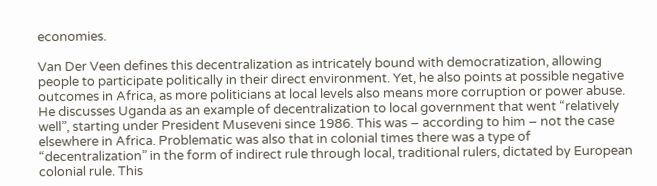economies.

Van Der Veen defines this decentralization as intricately bound with democratization, allowing people to participate politically in their direct environment. Yet, he also points at possible negative outcomes in Africa, as more politicians at local levels also means more corruption or power abuse. He discusses Uganda as an example of decentralization to local government that went “relatively well”, starting under President Museveni since 1986. This was – according to him – not the case elsewhere in Africa. Problematic was also that in colonial times there was a type of “decentralization” in the form of indirect rule through local, traditional rulers, dictated by European colonial rule. This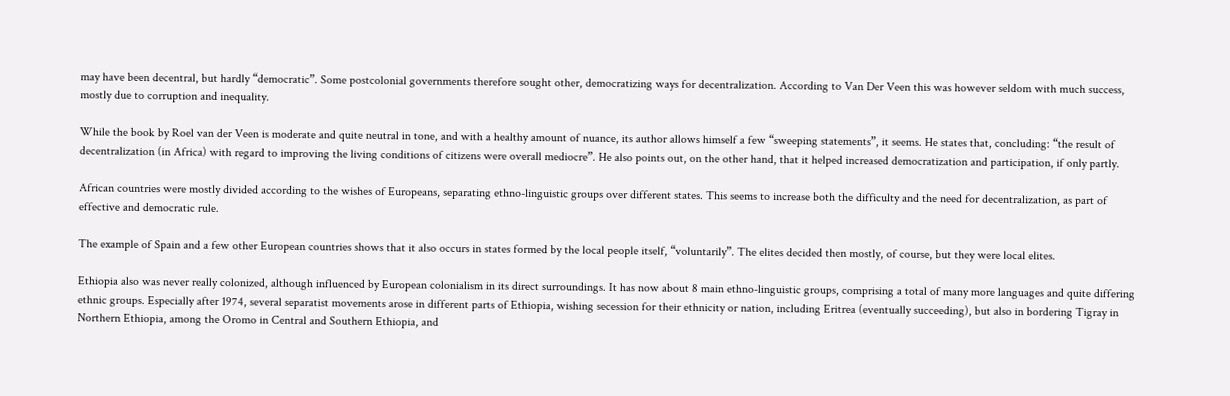may have been decentral, but hardly “democratic”. Some postcolonial governments therefore sought other, democratizing ways for decentralization. According to Van Der Veen this was however seldom with much success, mostly due to corruption and inequality.

While the book by Roel van der Veen is moderate and quite neutral in tone, and with a healthy amount of nuance, its author allows himself a few “sweeping statements”, it seems. He states that, concluding: “the result of decentralization (in Africa) with regard to improving the living conditions of citizens were overall mediocre”. He also points out, on the other hand, that it helped increased democratization and participation, if only partly.

African countries were mostly divided according to the wishes of Europeans, separating ethno-linguistic groups over different states. This seems to increase both the difficulty and the need for decentralization, as part of effective and democratic rule.

The example of Spain and a few other European countries shows that it also occurs in states formed by the local people itself, “voluntarily”. The elites decided then mostly, of course, but they were local elites.

Ethiopia also was never really colonized, although influenced by European colonialism in its direct surroundings. It has now about 8 main ethno-linguistic groups, comprising a total of many more languages and quite differing ethnic groups. Especially after 1974, several separatist movements arose in different parts of Ethiopia, wishing secession for their ethnicity or nation, including Eritrea (eventually succeeding), but also in bordering Tigray in Northern Ethiopia, among the Oromo in Central and Southern Ethiopia, and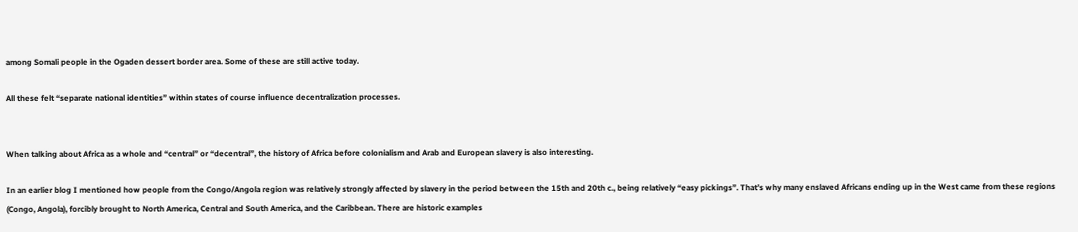among Somali people in the Ogaden dessert border area. Some of these are still active today.

All these felt “separate national identities” within states of course influence decentralization processes.


When talking about Africa as a whole and “central” or “decentral”, the history of Africa before colonialism and Arab and European slavery is also interesting.

In an earlier blog I mentioned how people from the Congo/Angola region was relatively strongly affected by slavery in the period between the 15th and 20th c., being relatively “easy pickings”. That’s why many enslaved Africans ending up in the West came from these regions (Congo, Angola), forcibly brought to North America, Central and South America, and the Caribbean. There are historic examples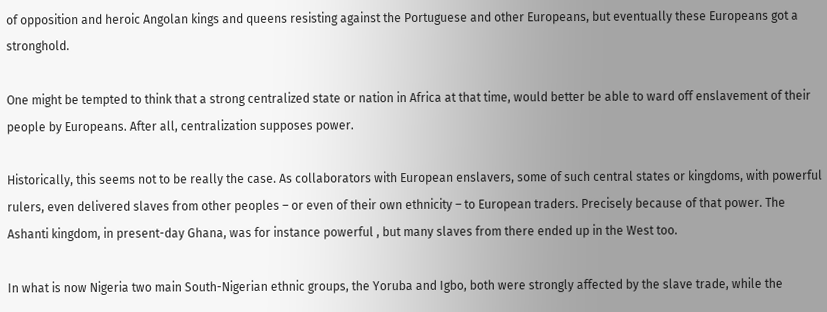of opposition and heroic Angolan kings and queens resisting against the Portuguese and other Europeans, but eventually these Europeans got a stronghold.

One might be tempted to think that a strong centralized state or nation in Africa at that time, would better be able to ward off enslavement of their people by Europeans. After all, centralization supposes power.

Historically, this seems not to be really the case. As collaborators with European enslavers, some of such central states or kingdoms, with powerful rulers, even delivered slaves from other peoples – or even of their own ethnicity – to European traders. Precisely because of that power. The Ashanti kingdom, in present-day Ghana, was for instance powerful , but many slaves from there ended up in the West too.

In what is now Nigeria two main South-Nigerian ethnic groups, the Yoruba and Igbo, both were strongly affected by the slave trade, while the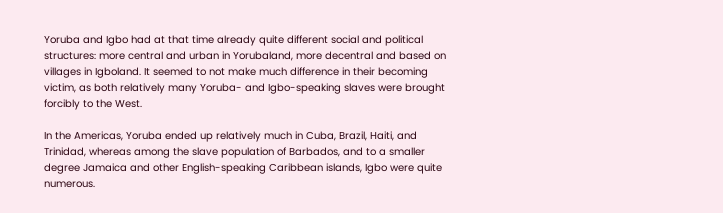Yoruba and Igbo had at that time already quite different social and political structures: more central and urban in Yorubaland, more decentral and based on villages in Igboland. It seemed to not make much difference in their becoming victim, as both relatively many Yoruba- and Igbo-speaking slaves were brought forcibly to the West.

In the Americas, Yoruba ended up relatively much in Cuba, Brazil, Haiti, and Trinidad, whereas among the slave population of Barbados, and to a smaller degree Jamaica and other English-speaking Caribbean islands, Igbo were quite numerous.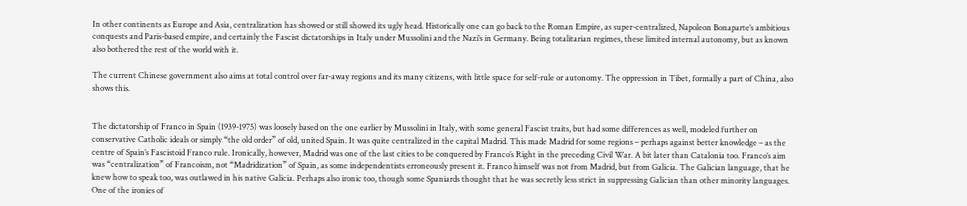In other continents as Europe and Asia, centralization has showed or still showed its ugly head. Historically one can go back to the Roman Empire, as super-centralized, Napoleon Bonaparte’s ambitious conquests and Paris-based empire, and certainly the Fascist dictatorships in Italy under Mussolini and the Nazi’s in Germany. Being totalitarian regimes, these limited internal autonomy, but as known also bothered the rest of the world with it.

The current Chinese government also aims at total control over far-away regions and its many citizens, with little space for self-rule or autonomy. The oppression in Tibet, formally a part of China, also shows this.


The dictatorship of Franco in Spain (1939-1975) was loosely based on the one earlier by Mussolini in Italy, with some general Fascist traits, but had some differences as well, modeled further on conservative Catholic ideals or simply “the old order” of old, united Spain. It was quite centralized in the capital Madrid. This made Madrid for some regions – perhaps against better knowledge – as the centre of Spain’s Fascistoid Franco rule. Ironically, however, Madrid was one of the last cities to be conquered by Franco’s Right in the preceding Civil War. A bit later than Catalonia too. Franco’s aim was “centralization” of Francoism, not “Madridization” of Spain, as some independentists erroneously present it. Franco himself was not from Madrid, but from Galicia. The Galician language, that he knew how to speak too, was outlawed in his native Galicia. Perhaps also ironic too, though some Spaniards thought that he was secretly less strict in suppressing Galician than other minority languages. One of the ironies of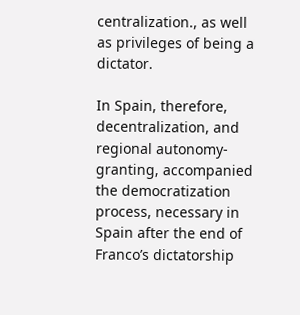centralization., as well as privileges of being a dictator.

In Spain, therefore, decentralization, and regional autonomy-granting, accompanied the democratization process, necessary in Spain after the end of Franco’s dictatorship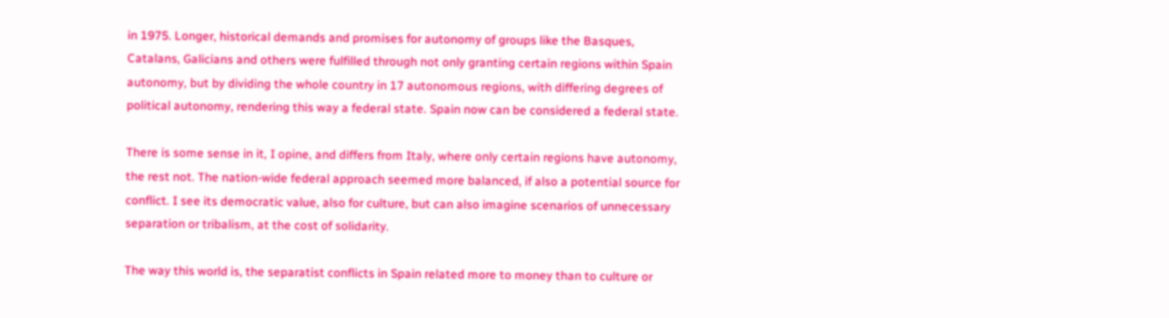in 1975. Longer, historical demands and promises for autonomy of groups like the Basques, Catalans, Galicians and others were fulfilled through not only granting certain regions within Spain autonomy, but by dividing the whole country in 17 autonomous regions, with differing degrees of political autonomy, rendering this way a federal state. Spain now can be considered a federal state.

There is some sense in it, I opine, and differs from Italy, where only certain regions have autonomy, the rest not. The nation-wide federal approach seemed more balanced, if also a potential source for conflict. I see its democratic value, also for culture, but can also imagine scenarios of unnecessary separation or tribalism, at the cost of solidarity.

The way this world is, the separatist conflicts in Spain related more to money than to culture or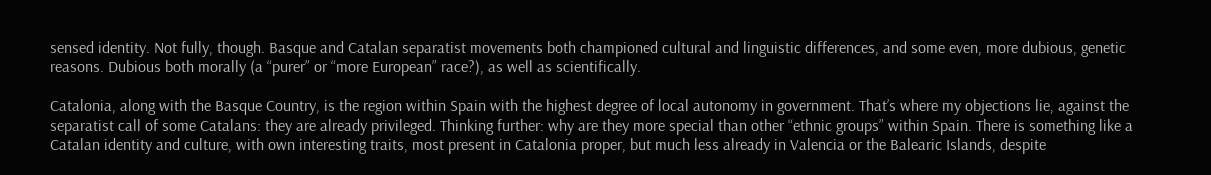sensed identity. Not fully, though. Basque and Catalan separatist movements both championed cultural and linguistic differences, and some even, more dubious, genetic reasons. Dubious both morally (a “purer” or “more European” race?), as well as scientifically.

Catalonia, along with the Basque Country, is the region within Spain with the highest degree of local autonomy in government. That’s where my objections lie, against the separatist call of some Catalans: they are already privileged. Thinking further: why are they more special than other “ethnic groups” within Spain. There is something like a Catalan identity and culture, with own interesting traits, most present in Catalonia proper, but much less already in Valencia or the Balearic Islands, despite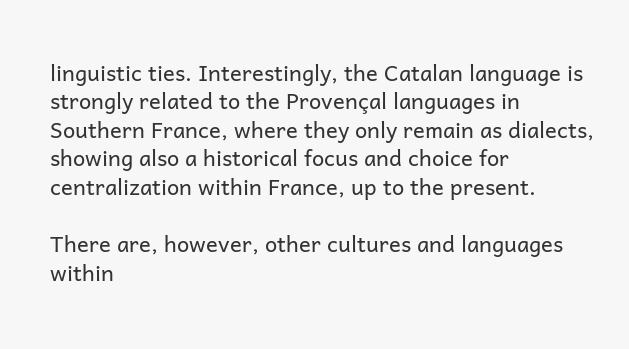linguistic ties. Interestingly, the Catalan language is strongly related to the Provençal languages in Southern France, where they only remain as dialects, showing also a historical focus and choice for centralization within France, up to the present.

There are, however, other cultures and languages within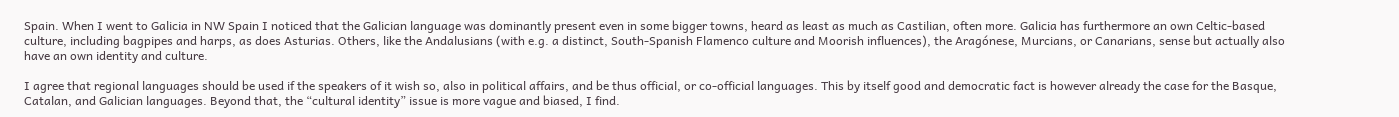Spain. When I went to Galicia in NW Spain I noticed that the Galician language was dominantly present even in some bigger towns, heard as least as much as Castilian, often more. Galicia has furthermore an own Celtic-based culture, including bagpipes and harps, as does Asturias. Others, like the Andalusians (with e.g. a distinct, South-Spanish Flamenco culture and Moorish influences), the Aragónese, Murcians, or Canarians, sense but actually also have an own identity and culture.

I agree that regional languages should be used if the speakers of it wish so, also in political affairs, and be thus official, or co-official languages. This by itself good and democratic fact is however already the case for the Basque, Catalan, and Galician languages. Beyond that, the “cultural identity” issue is more vague and biased, I find.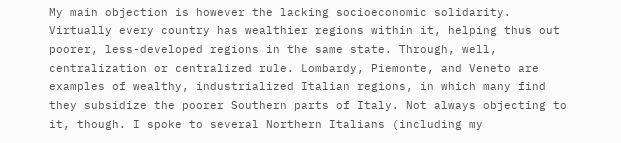My main objection is however the lacking socioeconomic solidarity. Virtually every country has wealthier regions within it, helping thus out poorer, less-developed regions in the same state. Through, well, centralization or centralized rule. Lombardy, Piemonte, and Veneto are examples of wealthy, industrialized Italian regions, in which many find they subsidize the poorer Southern parts of Italy. Not always objecting to it, though. I spoke to several Northern Italians (including my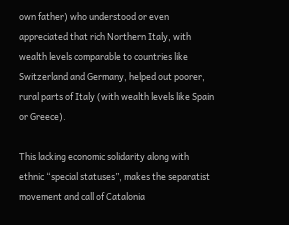own father) who understood or even appreciated that rich Northern Italy, with wealth levels comparable to countries like Switzerland and Germany, helped out poorer, rural parts of Italy (with wealth levels like Spain or Greece).

This lacking economic solidarity along with ethnic “special statuses”, makes the separatist movement and call of Catalonia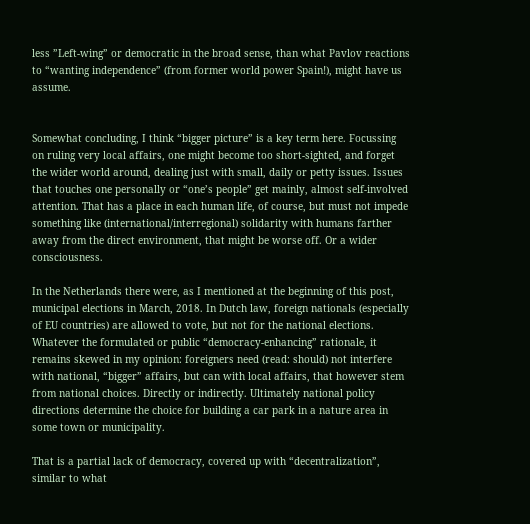less ”Left-wing” or democratic in the broad sense, than what Pavlov reactions to “wanting independence” (from former world power Spain!), might have us assume.


Somewhat concluding, I think “bigger picture” is a key term here. Focussing on ruling very local affairs, one might become too short-sighted, and forget the wider world around, dealing just with small, daily or petty issues. Issues that touches one personally or “one’s people” get mainly, almost self-involved attention. That has a place in each human life, of course, but must not impede something like (international/interregional) solidarity with humans farther away from the direct environment, that might be worse off. Or a wider consciousness.

In the Netherlands there were, as I mentioned at the beginning of this post, municipal elections in March, 2018. In Dutch law, foreign nationals (especially of EU countries) are allowed to vote, but not for the national elections. Whatever the formulated or public “democracy-enhancing” rationale, it remains skewed in my opinion: foreigners need (read: should) not interfere with national, “bigger” affairs, but can with local affairs, that however stem from national choices. Directly or indirectly. Ultimately national policy directions determine the choice for building a car park in a nature area in some town or municipality.

That is a partial lack of democracy, covered up with “decentralization”, similar to what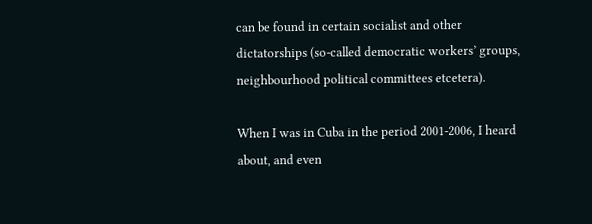can be found in certain socialist and other dictatorships (so-called democratic workers’ groups, neighbourhood political committees etcetera).

When I was in Cuba in the period 2001-2006, I heard about, and even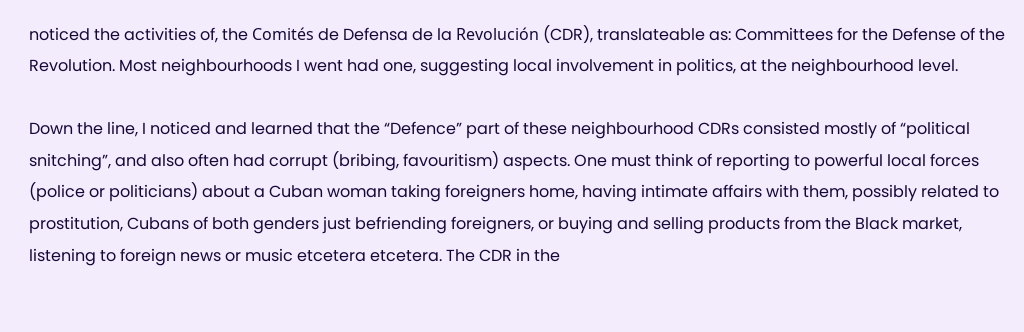noticed the activities of, the Comités de Defensa de la Revolución (CDR), translateable as: Committees for the Defense of the Revolution. Most neighbourhoods I went had one, suggesting local involvement in politics, at the neighbourhood level.

Down the line, I noticed and learned that the “Defence” part of these neighbourhood CDRs consisted mostly of “political snitching”, and also often had corrupt (bribing, favouritism) aspects. One must think of reporting to powerful local forces (police or politicians) about a Cuban woman taking foreigners home, having intimate affairs with them, possibly related to prostitution, Cubans of both genders just befriending foreigners, or buying and selling products from the Black market, listening to foreign news or music etcetera etcetera. The CDR in the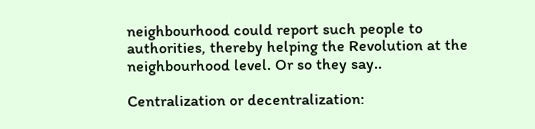neighbourhood could report such people to authorities, thereby helping the Revolution at the neighbourhood level. Or so they say..

Centralization or decentralization: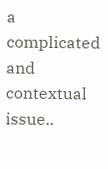a complicated and contextual issue..